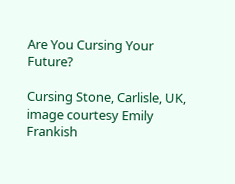Are You Cursing Your Future?

Cursing Stone, Carlisle, UK, image courtesy Emily Frankish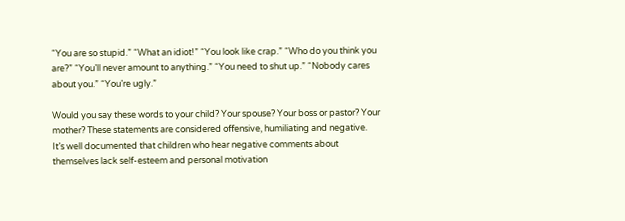“You are so stupid.” “What an idiot!” “You look like crap.” “Who do you think you are?” “You’ll never amount to anything.” “You need to shut up.” “Nobody cares about you.” “You’re ugly.”

Would you say these words to your child? Your spouse? Your boss or pastor? Your mother? These statements are considered offensive, humiliating and negative. It’s well documented that children who hear negative comments about themselves lack self-esteem and personal motivation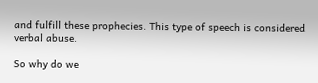and fulfill these prophecies. This type of speech is considered verbal abuse.

So why do we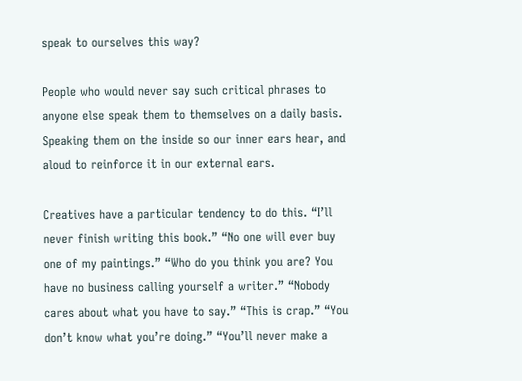speak to ourselves this way?

People who would never say such critical phrases to anyone else speak them to themselves on a daily basis. Speaking them on the inside so our inner ears hear, and aloud to reinforce it in our external ears.

Creatives have a particular tendency to do this. “I’ll never finish writing this book.” “No one will ever buy one of my paintings.” “Who do you think you are? You have no business calling yourself a writer.” “Nobody cares about what you have to say.” “This is crap.” “You don’t know what you’re doing.” “You’ll never make a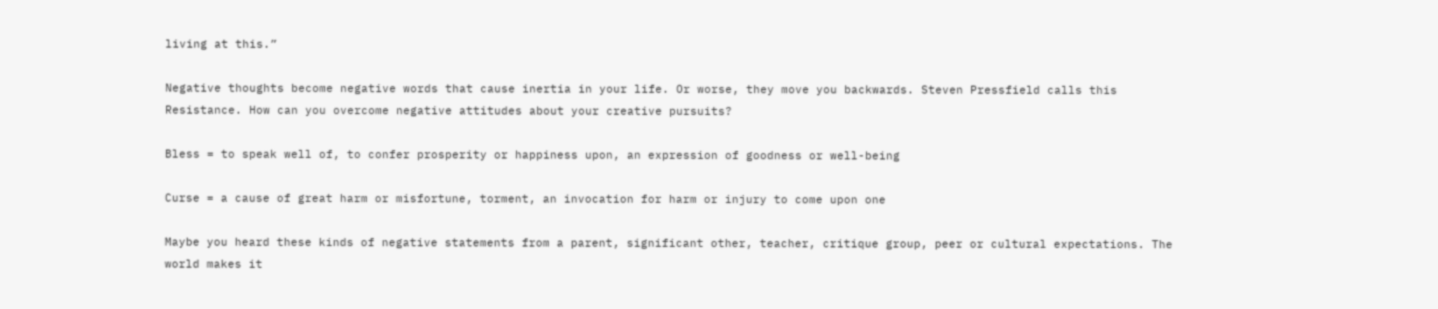living at this.”

Negative thoughts become negative words that cause inertia in your life. Or worse, they move you backwards. Steven Pressfield calls this Resistance. How can you overcome negative attitudes about your creative pursuits?

Bless = to speak well of, to confer prosperity or happiness upon, an expression of goodness or well-being

Curse = a cause of great harm or misfortune, torment, an invocation for harm or injury to come upon one

Maybe you heard these kinds of negative statements from a parent, significant other, teacher, critique group, peer or cultural expectations. The world makes it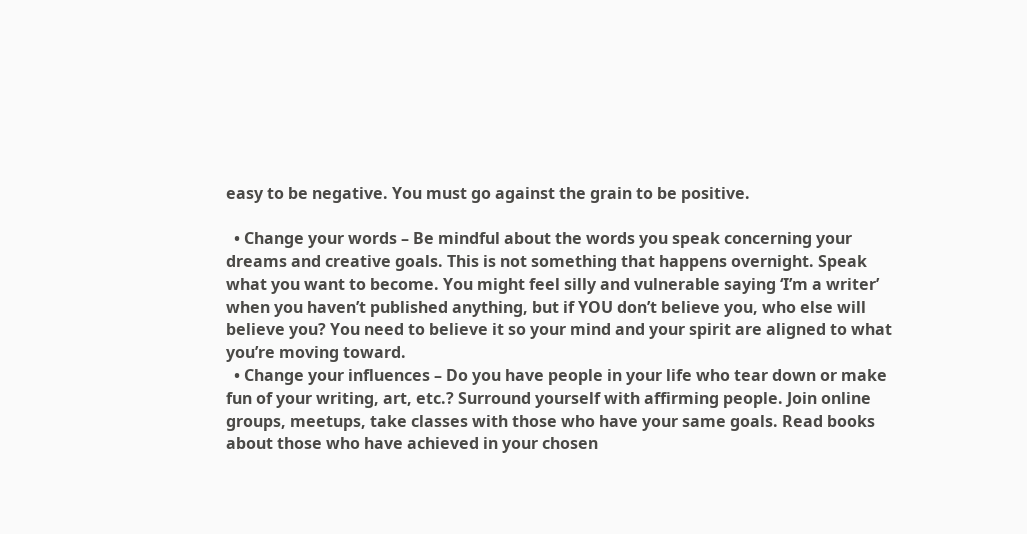easy to be negative. You must go against the grain to be positive.

  • Change your words – Be mindful about the words you speak concerning your dreams and creative goals. This is not something that happens overnight. Speak what you want to become. You might feel silly and vulnerable saying ‘I’m a writer’ when you haven’t published anything, but if YOU don’t believe you, who else will believe you? You need to believe it so your mind and your spirit are aligned to what you’re moving toward.
  • Change your influences – Do you have people in your life who tear down or make fun of your writing, art, etc.? Surround yourself with affirming people. Join online groups, meetups, take classes with those who have your same goals. Read books about those who have achieved in your chosen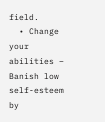field.
  • Change your abilities – Banish low self-esteem by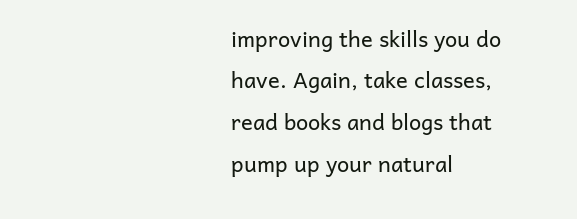improving the skills you do have. Again, take classes, read books and blogs that pump up your natural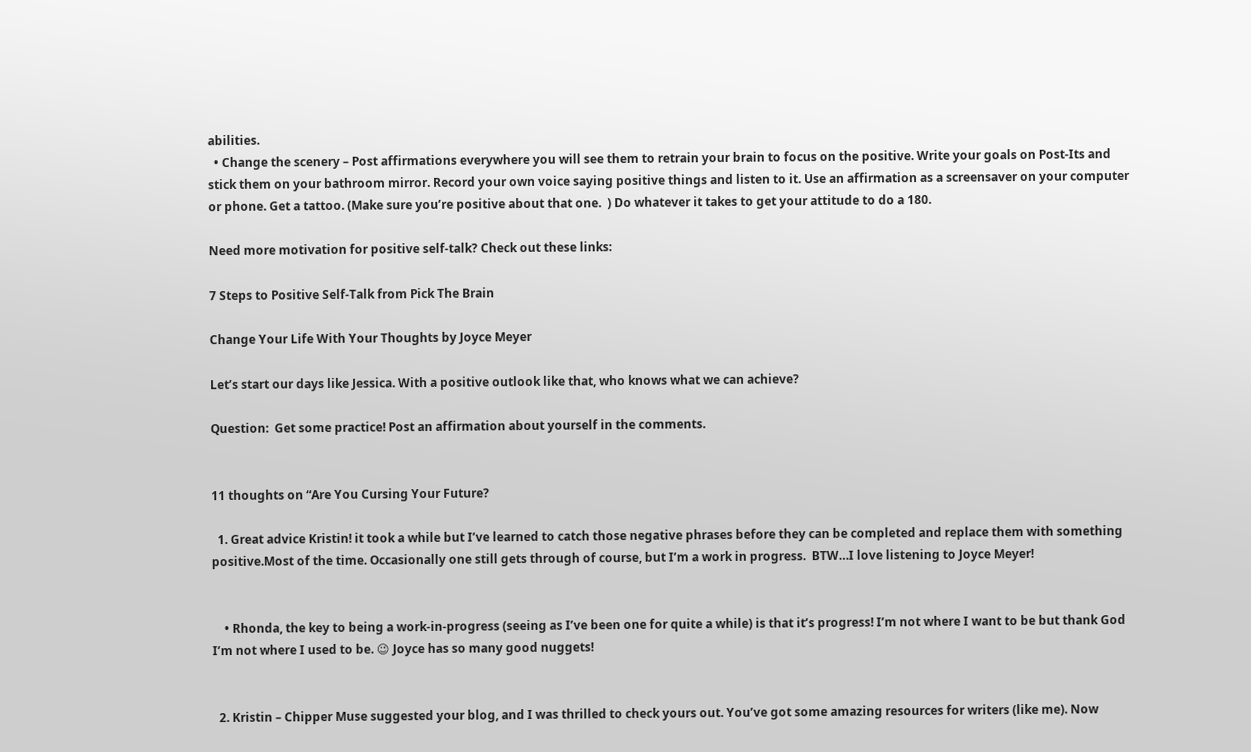abilities.
  • Change the scenery – Post affirmations everywhere you will see them to retrain your brain to focus on the positive. Write your goals on Post-Its and stick them on your bathroom mirror. Record your own voice saying positive things and listen to it. Use an affirmation as a screensaver on your computer or phone. Get a tattoo. (Make sure you’re positive about that one.  ) Do whatever it takes to get your attitude to do a 180.

Need more motivation for positive self-talk? Check out these links:

7 Steps to Positive Self-Talk from Pick The Brain

Change Your Life With Your Thoughts by Joyce Meyer

Let’s start our days like Jessica. With a positive outlook like that, who knows what we can achieve?

Question:  Get some practice! Post an affirmation about yourself in the comments.


11 thoughts on “Are You Cursing Your Future?

  1. Great advice Kristin! it took a while but I’ve learned to catch those negative phrases before they can be completed and replace them with something positive.Most of the time. Occasionally one still gets through of course, but I’m a work in progress.  BTW…I love listening to Joyce Meyer!


    • Rhonda, the key to being a work-in-progress (seeing as I’ve been one for quite a while) is that it’s progress! I’m not where I want to be but thank God I’m not where I used to be. 😉 Joyce has so many good nuggets!


  2. Kristin – Chipper Muse suggested your blog, and I was thrilled to check yours out. You’ve got some amazing resources for writers (like me). Now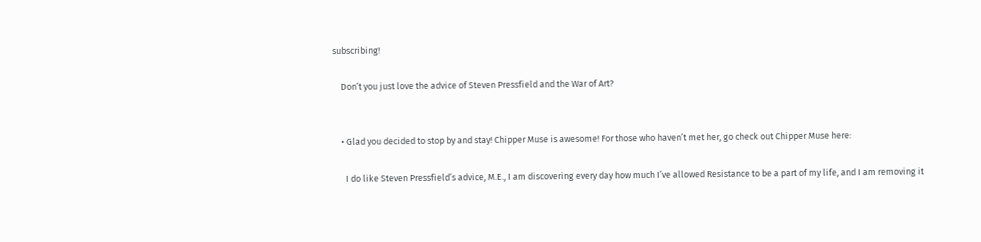subscribing!

    Don’t you just love the advice of Steven Pressfield and the War of Art?


    • Glad you decided to stop by and stay! Chipper Muse is awesome! For those who haven’t met her, go check out Chipper Muse here:

      I do like Steven Pressfield’s advice, M.E., I am discovering every day how much I’ve allowed Resistance to be a part of my life, and I am removing it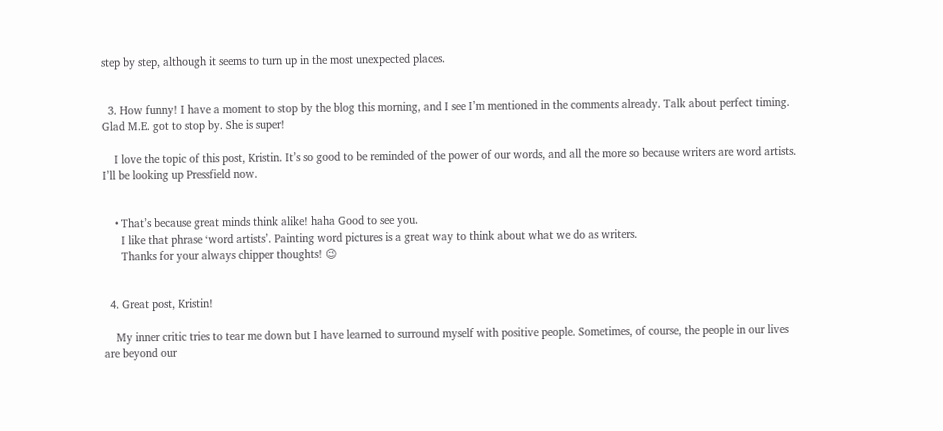step by step, although it seems to turn up in the most unexpected places.


  3. How funny! I have a moment to stop by the blog this morning, and I see I’m mentioned in the comments already. Talk about perfect timing. Glad M.E. got to stop by. She is super!

    I love the topic of this post, Kristin. It’s so good to be reminded of the power of our words, and all the more so because writers are word artists. I’ll be looking up Pressfield now.


    • That’s because great minds think alike! haha Good to see you.
      I like that phrase ‘word artists’. Painting word pictures is a great way to think about what we do as writers.
      Thanks for your always chipper thoughts! 😉


  4. Great post, Kristin!

    My inner critic tries to tear me down but I have learned to surround myself with positive people. Sometimes, of course, the people in our lives are beyond our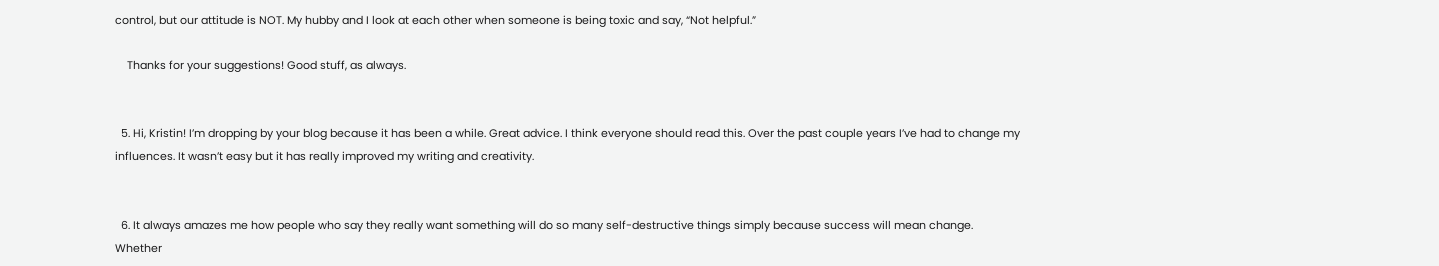control, but our attitude is NOT. My hubby and I look at each other when someone is being toxic and say, “Not helpful.”

    Thanks for your suggestions! Good stuff, as always.


  5. Hi, Kristin! I’m dropping by your blog because it has been a while. Great advice. I think everyone should read this. Over the past couple years I’ve had to change my influences. It wasn’t easy but it has really improved my writing and creativity.


  6. It always amazes me how people who say they really want something will do so many self-destructive things simply because success will mean change. Whether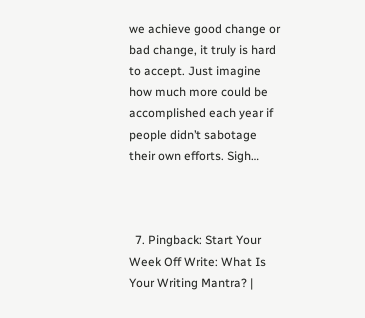we achieve good change or bad change, it truly is hard to accept. Just imagine how much more could be accomplished each year if people didn’t sabotage their own efforts. Sigh…



  7. Pingback: Start Your Week Off Write: What Is Your Writing Mantra? |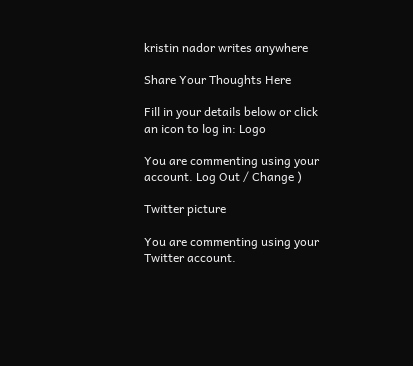kristin nador writes anywhere

Share Your Thoughts Here

Fill in your details below or click an icon to log in: Logo

You are commenting using your account. Log Out / Change )

Twitter picture

You are commenting using your Twitter account.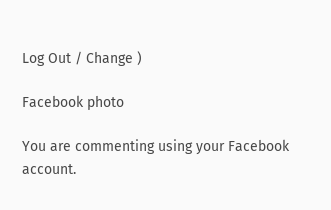Log Out / Change )

Facebook photo

You are commenting using your Facebook account.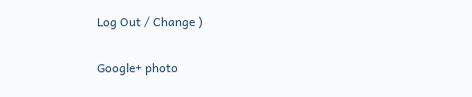Log Out / Change )

Google+ photo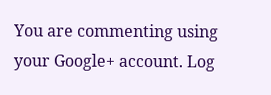You are commenting using your Google+ account. Log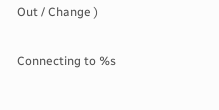Out / Change )

Connecting to %s